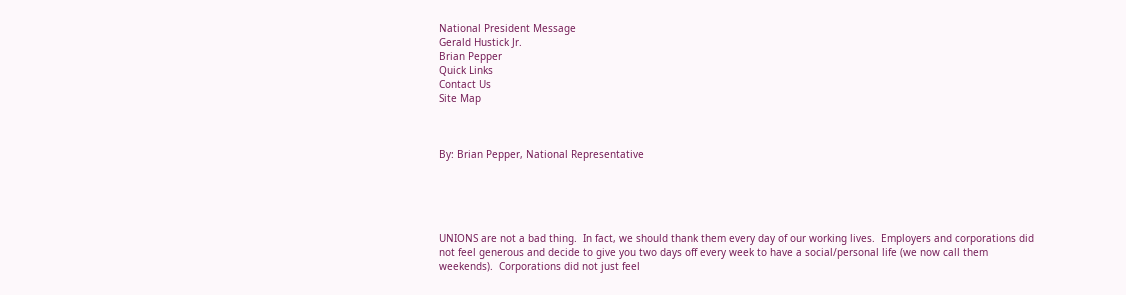National President Message
Gerald Hustick Jr.
Brian Pepper
Quick Links
Contact Us
Site Map



By: Brian Pepper, National Representative





UNIONS are not a bad thing.  In fact, we should thank them every day of our working lives.  Employers and corporations did not feel generous and decide to give you two days off every week to have a social/personal life (we now call them weekends).  Corporations did not just feel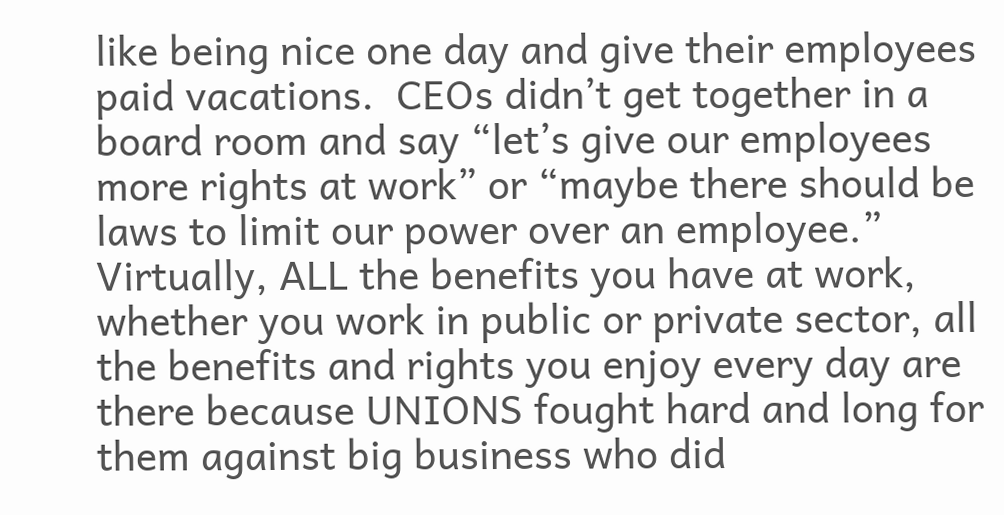like being nice one day and give their employees paid vacations.  CEOs didn’t get together in a board room and say “let’s give our employees more rights at work” or “maybe there should be laws to limit our power over an employee.”  Virtually, ALL the benefits you have at work, whether you work in public or private sector, all the benefits and rights you enjoy every day are there because UNIONS fought hard and long for them against big business who did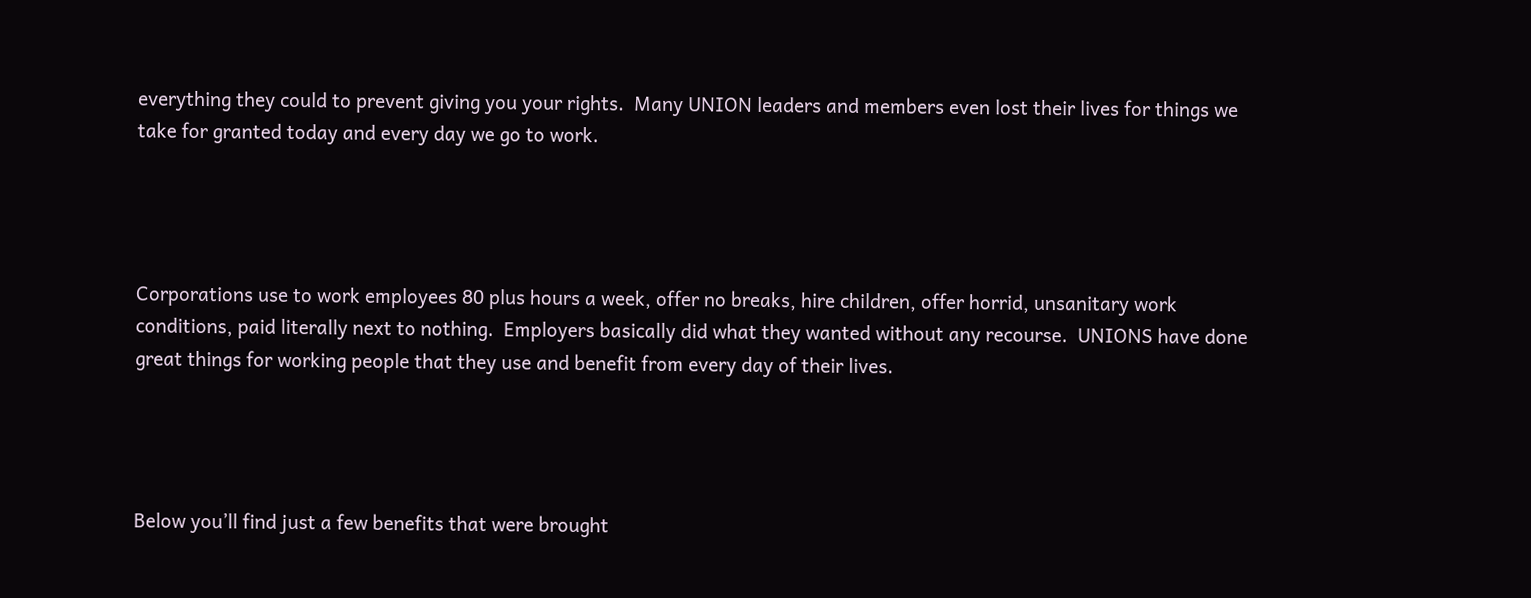everything they could to prevent giving you your rights.  Many UNION leaders and members even lost their lives for things we take for granted today and every day we go to work.




Corporations use to work employees 80 plus hours a week, offer no breaks, hire children, offer horrid, unsanitary work conditions, paid literally next to nothing.  Employers basically did what they wanted without any recourse.  UNIONS have done great things for working people that they use and benefit from every day of their lives.




Below you’ll find just a few benefits that were brought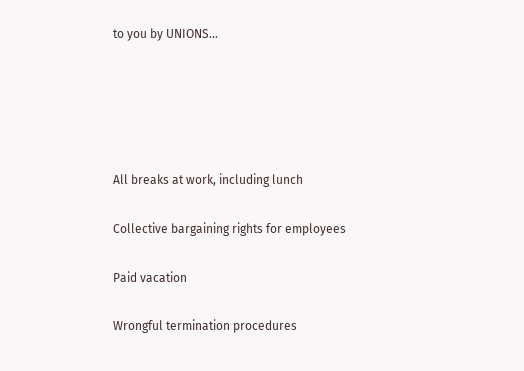to you by UNIONS…





All breaks at work, including lunch

Collective bargaining rights for employees

Paid vacation

Wrongful termination procedures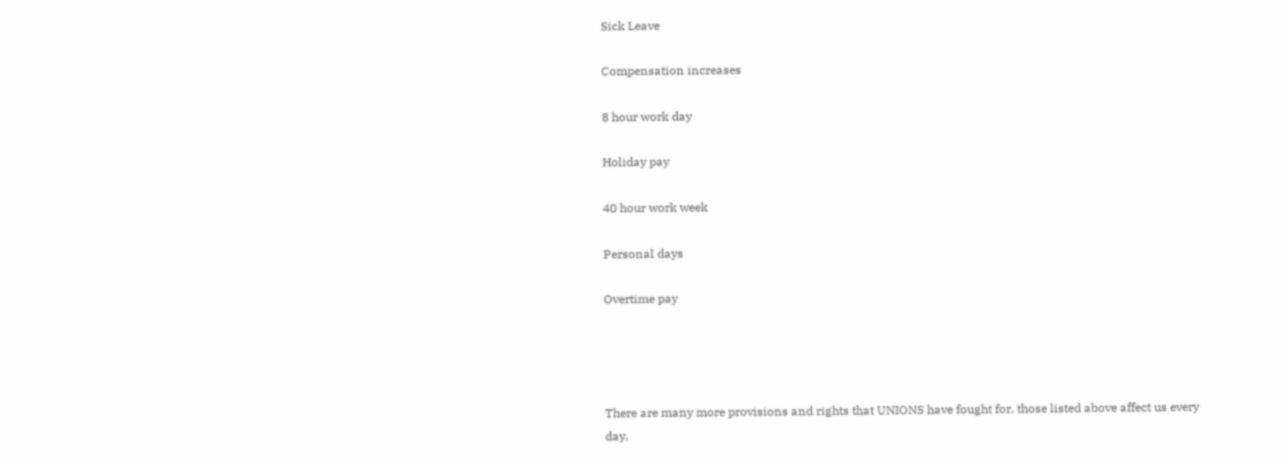Sick Leave

Compensation increases

8 hour work day

Holiday pay

40 hour work week

Personal days

Overtime pay




There are many more provisions and rights that UNIONS have fought for, those listed above affect us every day.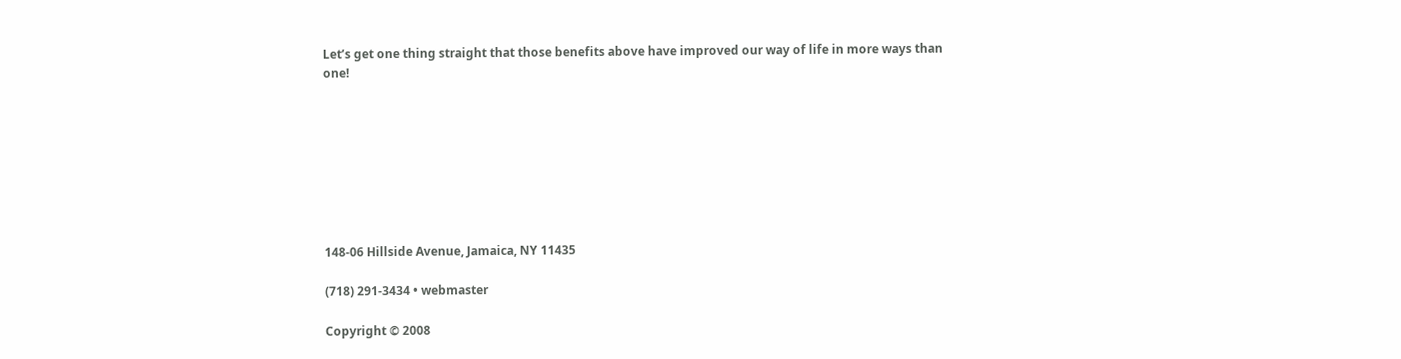Let’s get one thing straight that those benefits above have improved our way of life in more ways than one!








148-06 Hillside Avenue, Jamaica, NY 11435

(718) 291-3434 • webmaster

Copyright © 2008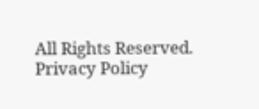All Rights Reserved. Privacy Policy